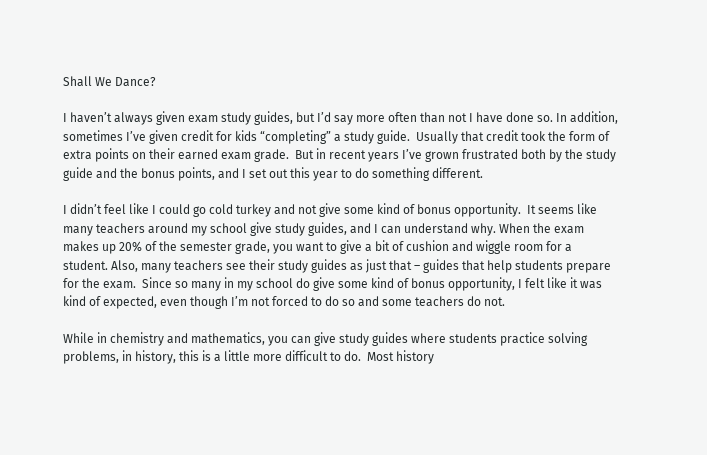Shall We Dance?

I haven’t always given exam study guides, but I’d say more often than not I have done so. In addition, sometimes I’ve given credit for kids “completing” a study guide.  Usually that credit took the form of extra points on their earned exam grade.  But in recent years I’ve grown frustrated both by the study guide and the bonus points, and I set out this year to do something different.

I didn’t feel like I could go cold turkey and not give some kind of bonus opportunity.  It seems like many teachers around my school give study guides, and I can understand why. When the exam makes up 20% of the semester grade, you want to give a bit of cushion and wiggle room for a student. Also, many teachers see their study guides as just that – guides that help students prepare for the exam.  Since so many in my school do give some kind of bonus opportunity, I felt like it was kind of expected, even though I’m not forced to do so and some teachers do not.

While in chemistry and mathematics, you can give study guides where students practice solving problems, in history, this is a little more difficult to do.  Most history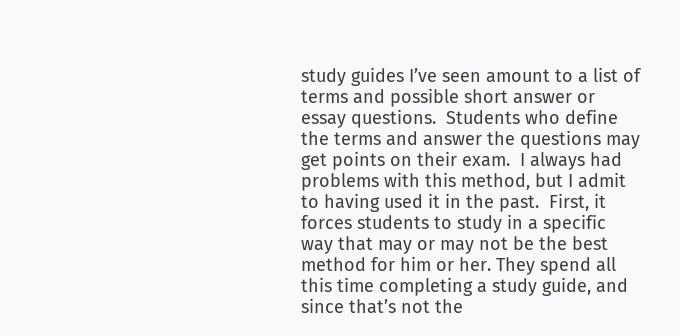study guides I’ve seen amount to a list of terms and possible short answer or essay questions.  Students who define the terms and answer the questions may get points on their exam.  I always had problems with this method, but I admit to having used it in the past.  First, it forces students to study in a specific way that may or may not be the best method for him or her. They spend all this time completing a study guide, and since that’s not the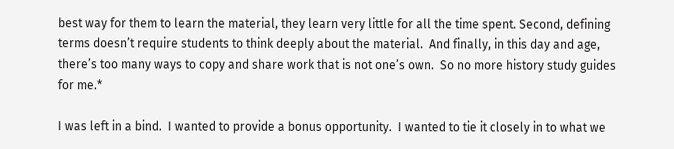best way for them to learn the material, they learn very little for all the time spent. Second, defining terms doesn’t require students to think deeply about the material.  And finally, in this day and age, there’s too many ways to copy and share work that is not one’s own.  So no more history study guides for me.*

I was left in a bind.  I wanted to provide a bonus opportunity.  I wanted to tie it closely in to what we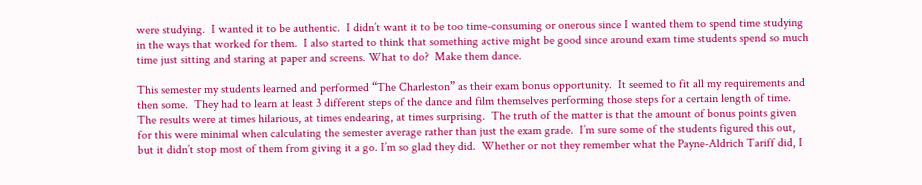were studying.  I wanted it to be authentic.  I didn’t want it to be too time-consuming or onerous since I wanted them to spend time studying in the ways that worked for them.  I also started to think that something active might be good since around exam time students spend so much time just sitting and staring at paper and screens. What to do?  Make them dance.

This semester my students learned and performed “The Charleston” as their exam bonus opportunity.  It seemed to fit all my requirements and then some.  They had to learn at least 3 different steps of the dance and film themselves performing those steps for a certain length of time.  The results were at times hilarious, at times endearing, at times surprising.  The truth of the matter is that the amount of bonus points given for this were minimal when calculating the semester average rather than just the exam grade.  I’m sure some of the students figured this out, but it didn’t stop most of them from giving it a go. I’m so glad they did.  Whether or not they remember what the Payne-Aldrich Tariff did, I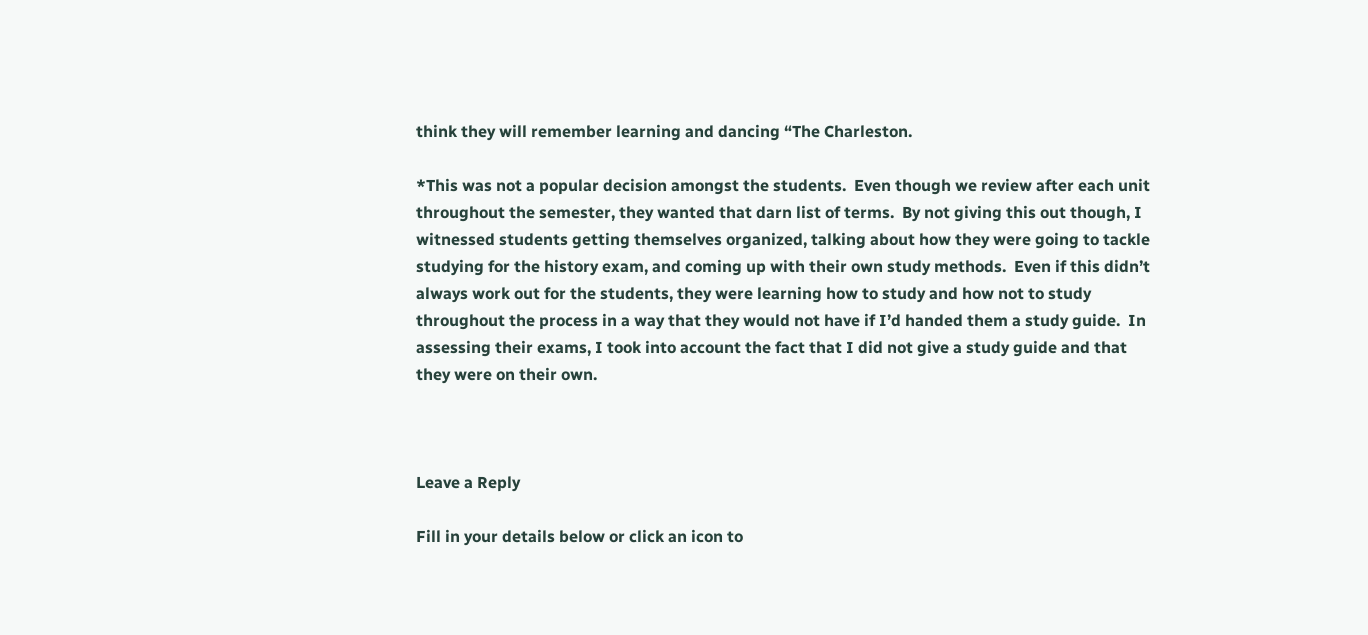think they will remember learning and dancing “The Charleston.

*This was not a popular decision amongst the students.  Even though we review after each unit throughout the semester, they wanted that darn list of terms.  By not giving this out though, I witnessed students getting themselves organized, talking about how they were going to tackle studying for the history exam, and coming up with their own study methods.  Even if this didn’t always work out for the students, they were learning how to study and how not to study throughout the process in a way that they would not have if I’d handed them a study guide.  In assessing their exams, I took into account the fact that I did not give a study guide and that they were on their own.



Leave a Reply

Fill in your details below or click an icon to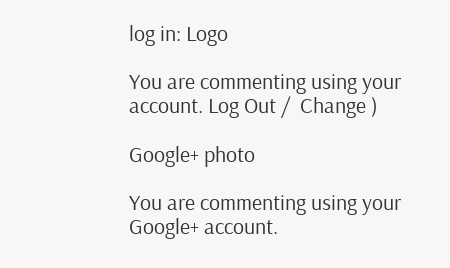log in: Logo

You are commenting using your account. Log Out /  Change )

Google+ photo

You are commenting using your Google+ account.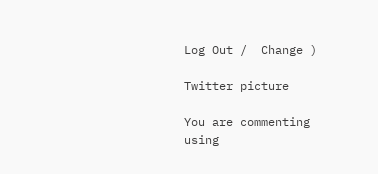Log Out /  Change )

Twitter picture

You are commenting using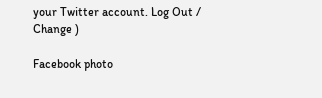your Twitter account. Log Out /  Change )

Facebook photo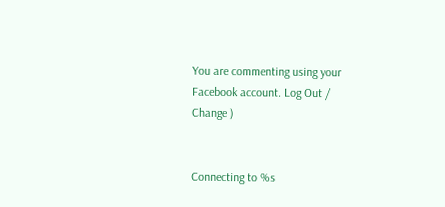You are commenting using your Facebook account. Log Out /  Change )


Connecting to %s